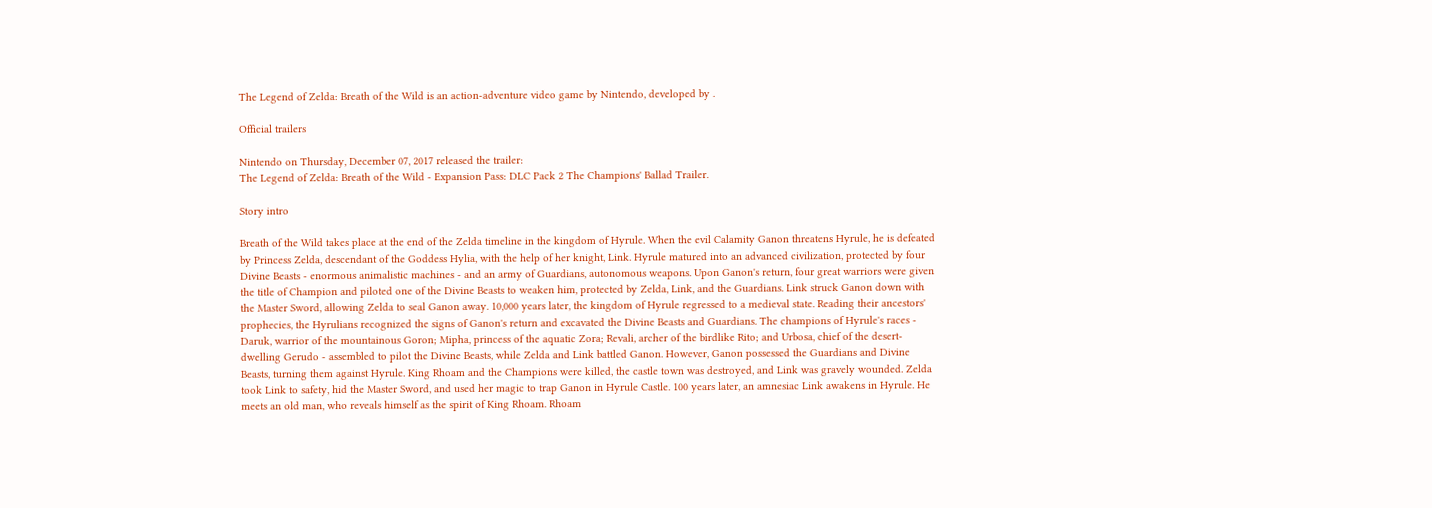The Legend of Zelda: Breath of the Wild is an action-adventure video game by Nintendo, developed by .

Official trailers

Nintendo on Thursday, December 07, 2017 released the trailer:
The Legend of Zelda: Breath of the Wild - Expansion Pass: DLC Pack 2 The Champions' Ballad Trailer.

Story intro

Breath of the Wild takes place at the end of the Zelda timeline in the kingdom of Hyrule. When the evil Calamity Ganon threatens Hyrule, he is defeated by Princess Zelda, descendant of the Goddess Hylia, with the help of her knight, Link. Hyrule matured into an advanced civilization, protected by four Divine Beasts - enormous animalistic machines - and an army of Guardians, autonomous weapons. Upon Ganon's return, four great warriors were given the title of Champion and piloted one of the Divine Beasts to weaken him, protected by Zelda, Link, and the Guardians. Link struck Ganon down with the Master Sword, allowing Zelda to seal Ganon away. 10,000 years later, the kingdom of Hyrule regressed to a medieval state. Reading their ancestors' prophecies, the Hyrulians recognized the signs of Ganon's return and excavated the Divine Beasts and Guardians. The champions of Hyrule's races - Daruk, warrior of the mountainous Goron; Mipha, princess of the aquatic Zora; Revali, archer of the birdlike Rito; and Urbosa, chief of the desert-dwelling Gerudo - assembled to pilot the Divine Beasts, while Zelda and Link battled Ganon. However, Ganon possessed the Guardians and Divine Beasts, turning them against Hyrule. King Rhoam and the Champions were killed, the castle town was destroyed, and Link was gravely wounded. Zelda took Link to safety, hid the Master Sword, and used her magic to trap Ganon in Hyrule Castle. 100 years later, an amnesiac Link awakens in Hyrule. He meets an old man, who reveals himself as the spirit of King Rhoam. Rhoam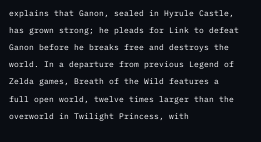explains that Ganon, sealed in Hyrule Castle, has grown strong; he pleads for Link to defeat Ganon before he breaks free and destroys the world. In a departure from previous Legend of Zelda games, Breath of the Wild features a full open world, twelve times larger than the overworld in Twilight Princess, with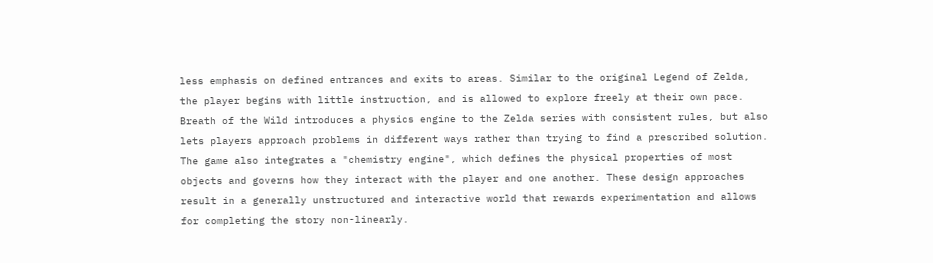less emphasis on defined entrances and exits to areas. Similar to the original Legend of Zelda, the player begins with little instruction, and is allowed to explore freely at their own pace. Breath of the Wild introduces a physics engine to the Zelda series with consistent rules, but also lets players approach problems in different ways rather than trying to find a prescribed solution. The game also integrates a "chemistry engine", which defines the physical properties of most objects and governs how they interact with the player and one another. These design approaches result in a generally unstructured and interactive world that rewards experimentation and allows for completing the story non-linearly.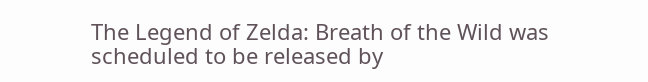The Legend of Zelda: Breath of the Wild was scheduled to be released by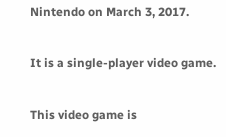Nintendo on March 3, 2017.

It is a single-player video game.

This video game is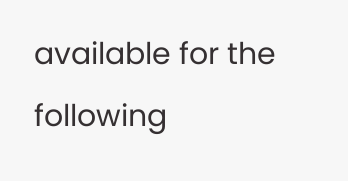available for the following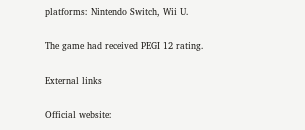platforms: Nintendo Switch, Wii U.

The game had received PEGI 12 rating.

External links

Official website: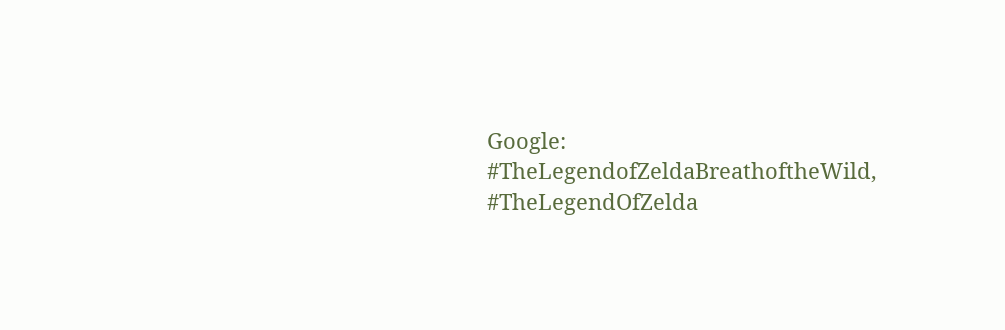Google: #TheLegendofZeldaBreathoftheWild, #TheLegendOfZelda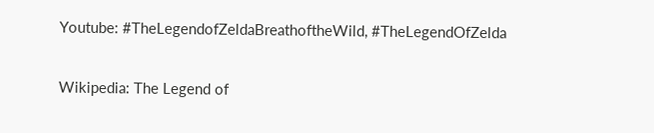Youtube: #TheLegendofZeldaBreathoftheWild, #TheLegendOfZelda

Wikipedia: The Legend of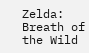Zelda: Breath of the Wild